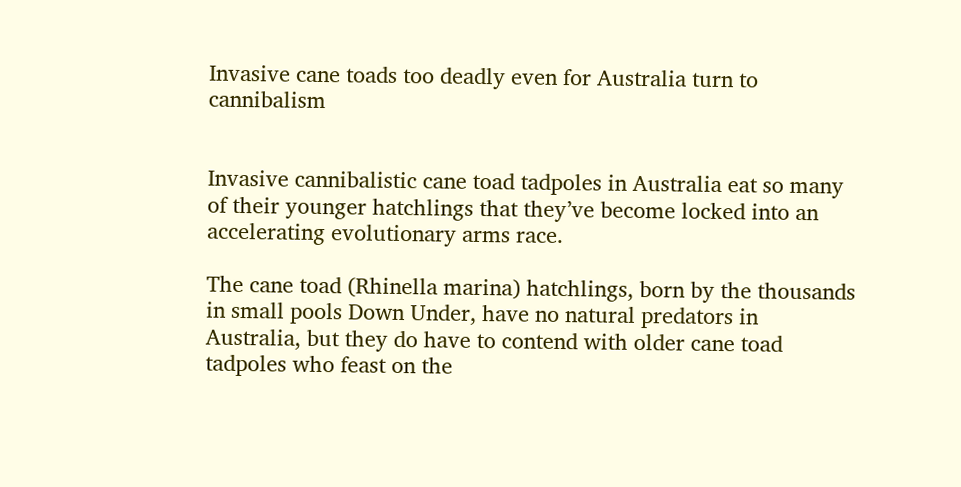Invasive cane toads too deadly even for Australia turn to cannibalism


Invasive cannibalistic cane toad tadpoles in Australia eat so many of their younger hatchlings that they’ve become locked into an accelerating evolutionary arms race.

The cane toad (Rhinella marina) hatchlings, born by the thousands in small pools Down Under, have no natural predators in Australia, but they do have to contend with older cane toad tadpoles who feast on the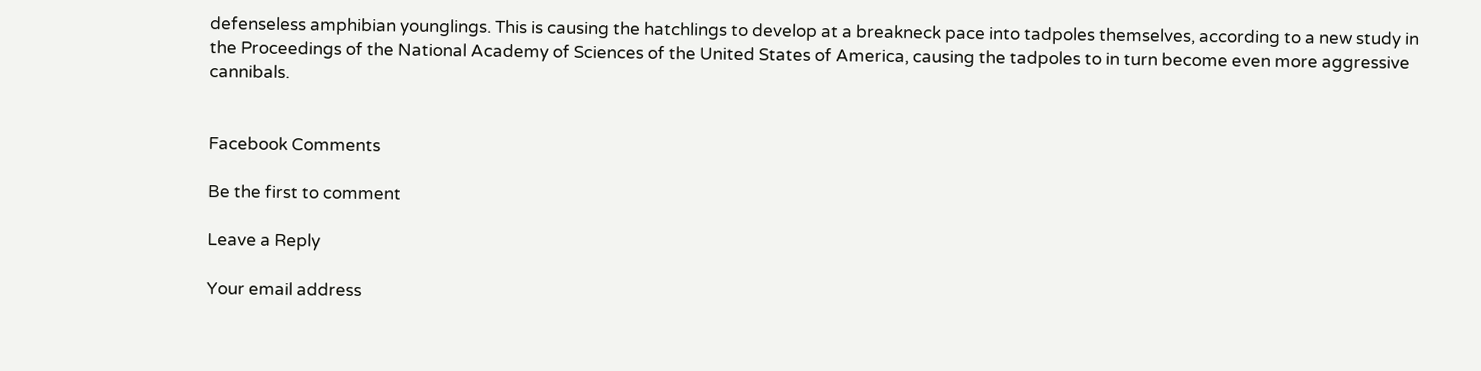defenseless amphibian younglings. This is causing the hatchlings to develop at a breakneck pace into tadpoles themselves, according to a new study in the Proceedings of the National Academy of Sciences of the United States of America, causing the tadpoles to in turn become even more aggressive cannibals.


Facebook Comments

Be the first to comment

Leave a Reply

Your email address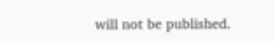will not be published.